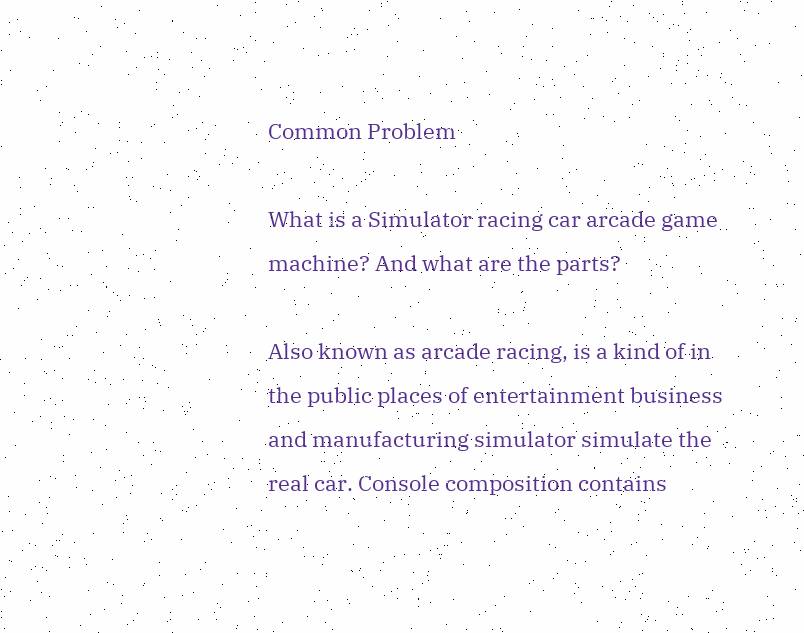Common Problem

What is a Simulator racing car arcade game machine? And what are the parts?

Also known as arcade racing, is a kind of in the public places of entertainment business and manufacturing simulator simulate the real car. Console composition contains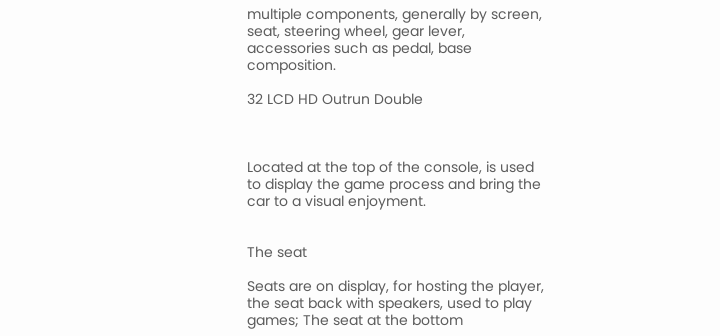multiple components, generally by screen, seat, steering wheel, gear lever, accessories such as pedal, base composition.

32 LCD HD Outrun Double



Located at the top of the console, is used to display the game process and bring the car to a visual enjoyment.


The seat

Seats are on display, for hosting the player, the seat back with speakers, used to play games; The seat at the bottom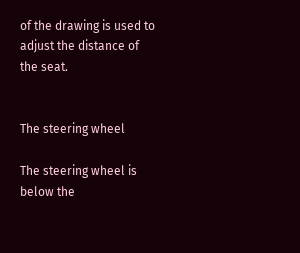of the drawing is used to adjust the distance of the seat.


The steering wheel

The steering wheel is below the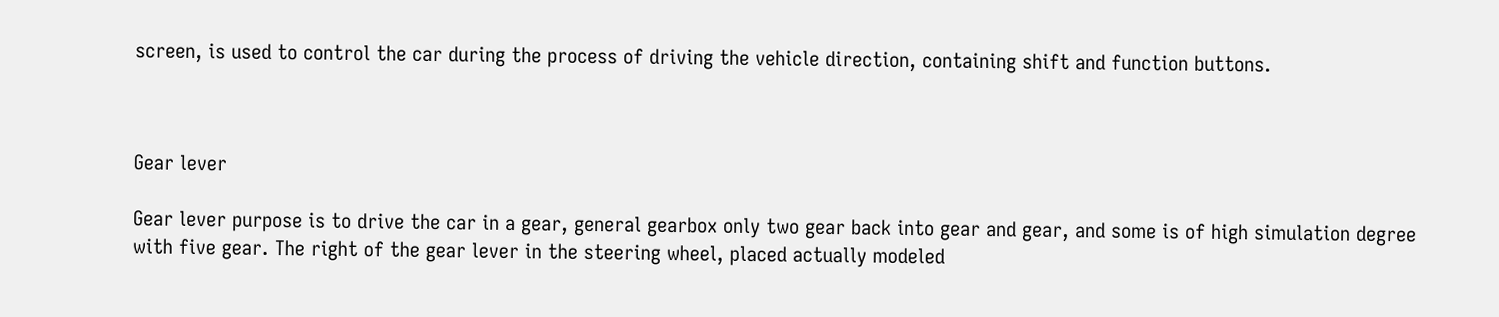screen, is used to control the car during the process of driving the vehicle direction, containing shift and function buttons.



Gear lever

Gear lever purpose is to drive the car in a gear, general gearbox only two gear back into gear and gear, and some is of high simulation degree with five gear. The right of the gear lever in the steering wheel, placed actually modeled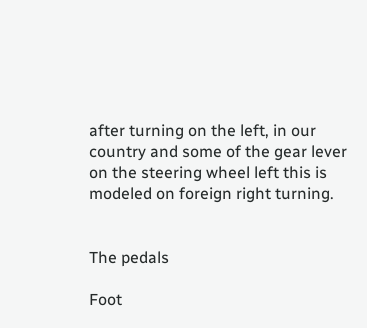after turning on the left, in our country and some of the gear lever on the steering wheel left this is modeled on foreign right turning.


The pedals

Foot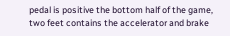pedal is positive the bottom half of the game, two feet contains the accelerator and brake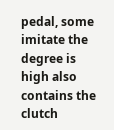pedal, some imitate the degree is high also contains the clutch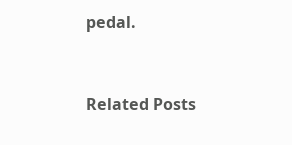pedal.


Related Posts